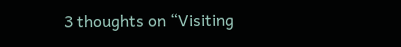3 thoughts on “Visiting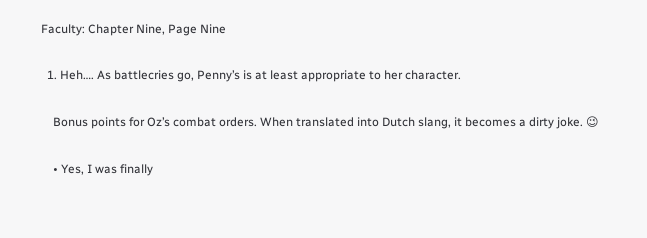Faculty: Chapter Nine, Page Nine

  1. Heh…. As battlecries go, Penny’s is at least appropriate to her character.

    Bonus points for Oz’s combat orders. When translated into Dutch slang, it becomes a dirty joke. 😉

    • Yes, I was finally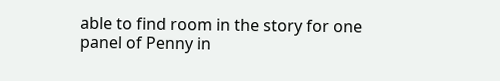able to find room in the story for one panel of Penny in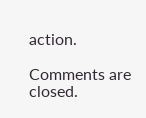action.

Comments are closed.